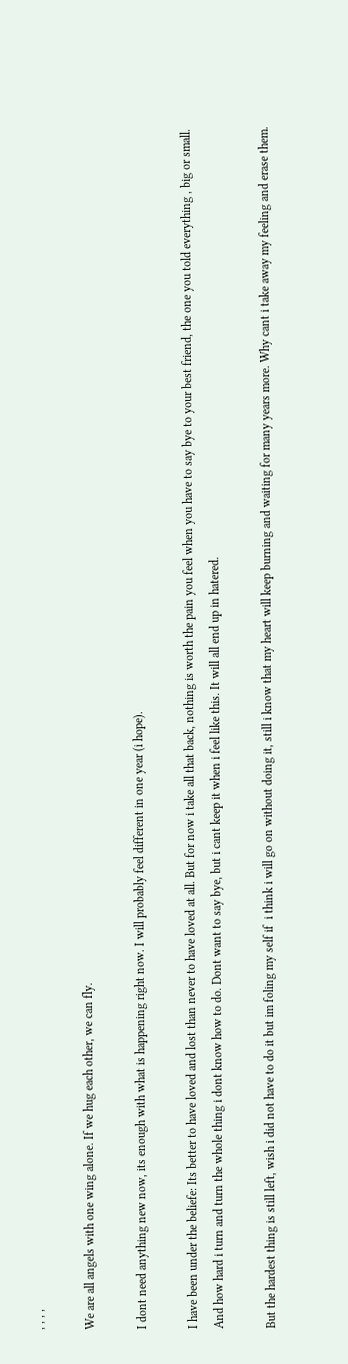, , , ,

We are all angels with one wing alone. If we hug each other, we can fly.

I dont need anything new now, its enough with what is happening right now. I will probably feel different in one year (i hope).

I have been under the beliefe: Its better to have loved and lost than never to have loved at all. But for now i take all that back, nothing is worth the pain you feel when you have to say bye to your best friend, the one you told everything , big or small. And how hard i turn and turn the whole thing i dont know how to do. Dont want to say bye, but i cant keep it when i feel like this. It will all end up in hatered.

But the hardest thing is still left, wish i did not have to do it but im foling my self if  i think i will go on without doing it, still i know that my heart will keep burning and waiting for many years more. Why cant i take away my feeling and erase them.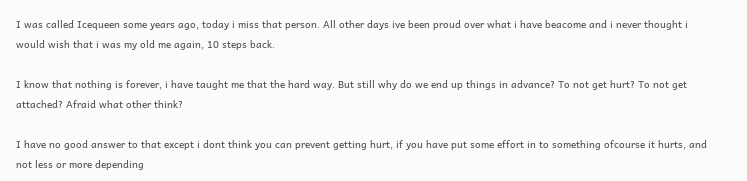I was called Icequeen some years ago, today i miss that person. All other days ive been proud over what i have beacome and i never thought i would wish that i was my old me again, 10 steps back.

I know that nothing is forever, i have taught me that the hard way. But still why do we end up things in advance? To not get hurt? To not get attached? Afraid what other think?

I have no good answer to that except i dont think you can prevent getting hurt, if you have put some effort in to something ofcourse it hurts, and not less or more depending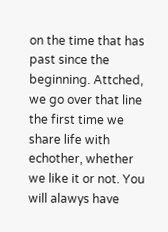on the time that has past since the beginning. Attched, we go over that line the first time we share life with echother, whether we like it or not. You will alawys have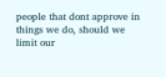people that dont approve in things we do, should we limit our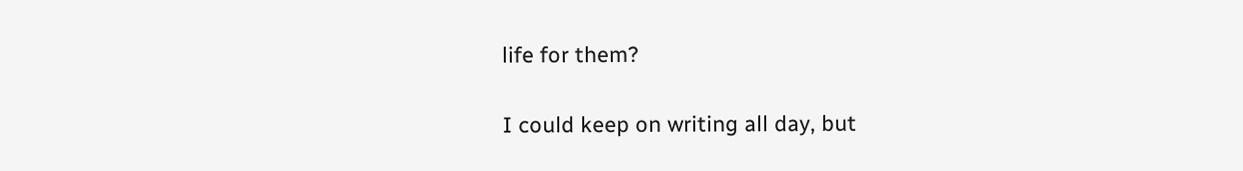life for them?

I could keep on writing all day, but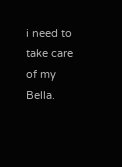i need to take care of my Bella.